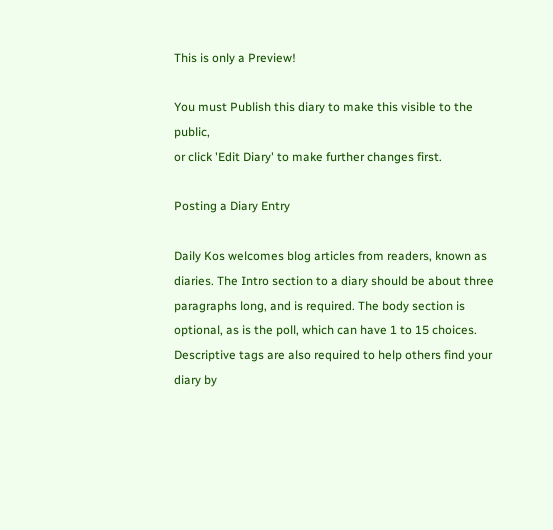This is only a Preview!

You must Publish this diary to make this visible to the public,
or click 'Edit Diary' to make further changes first.

Posting a Diary Entry

Daily Kos welcomes blog articles from readers, known as diaries. The Intro section to a diary should be about three paragraphs long, and is required. The body section is optional, as is the poll, which can have 1 to 15 choices. Descriptive tags are also required to help others find your diary by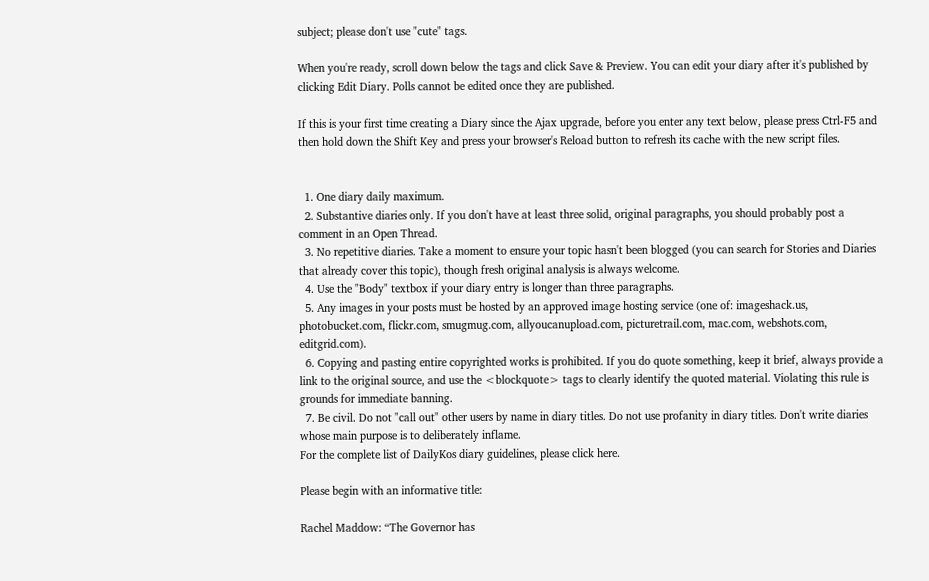subject; please don't use "cute" tags.

When you're ready, scroll down below the tags and click Save & Preview. You can edit your diary after it's published by clicking Edit Diary. Polls cannot be edited once they are published.

If this is your first time creating a Diary since the Ajax upgrade, before you enter any text below, please press Ctrl-F5 and then hold down the Shift Key and press your browser's Reload button to refresh its cache with the new script files.


  1. One diary daily maximum.
  2. Substantive diaries only. If you don't have at least three solid, original paragraphs, you should probably post a comment in an Open Thread.
  3. No repetitive diaries. Take a moment to ensure your topic hasn't been blogged (you can search for Stories and Diaries that already cover this topic), though fresh original analysis is always welcome.
  4. Use the "Body" textbox if your diary entry is longer than three paragraphs.
  5. Any images in your posts must be hosted by an approved image hosting service (one of: imageshack.us, photobucket.com, flickr.com, smugmug.com, allyoucanupload.com, picturetrail.com, mac.com, webshots.com, editgrid.com).
  6. Copying and pasting entire copyrighted works is prohibited. If you do quote something, keep it brief, always provide a link to the original source, and use the <blockquote> tags to clearly identify the quoted material. Violating this rule is grounds for immediate banning.
  7. Be civil. Do not "call out" other users by name in diary titles. Do not use profanity in diary titles. Don't write diaries whose main purpose is to deliberately inflame.
For the complete list of DailyKos diary guidelines, please click here.

Please begin with an informative title:

Rachel Maddow: “The Governor has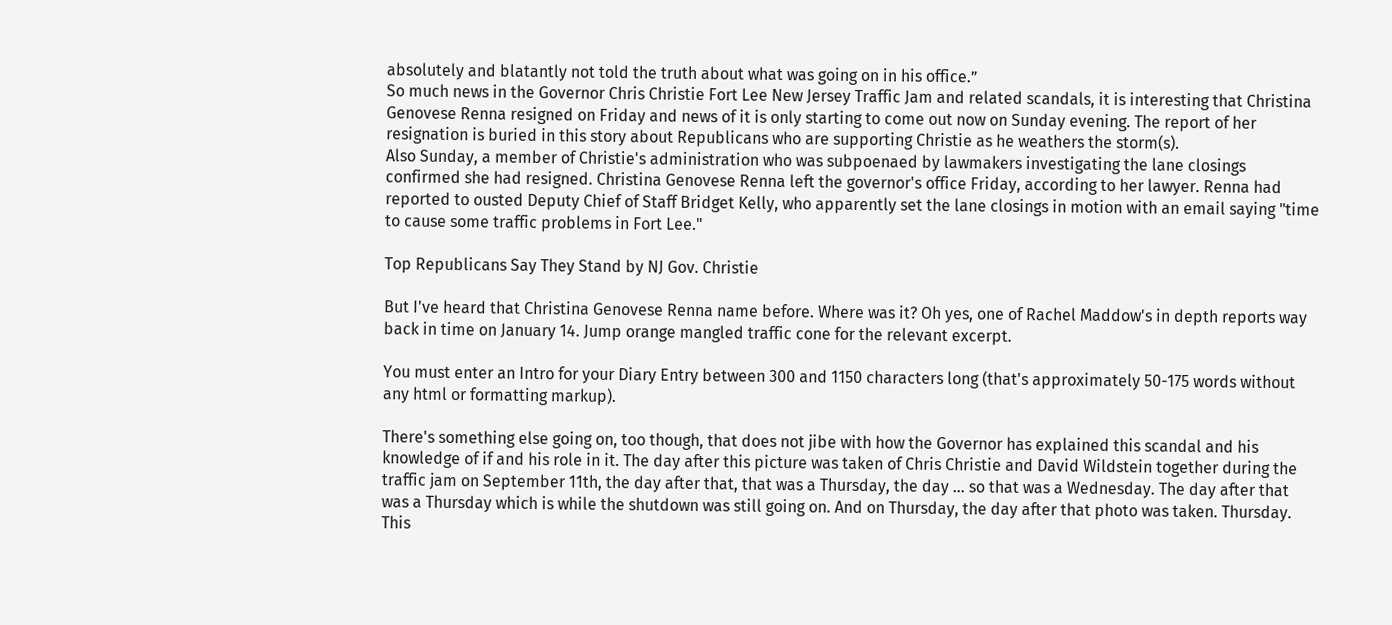absolutely and blatantly not told the truth about what was going on in his office.”
So much news in the Governor Chris Christie Fort Lee New Jersey Traffic Jam and related scandals, it is interesting that Christina Genovese Renna resigned on Friday and news of it is only starting to come out now on Sunday evening. The report of her resignation is buried in this story about Republicans who are supporting Christie as he weathers the storm(s).
Also Sunday, a member of Christie's administration who was subpoenaed by lawmakers investigating the lane closings confirmed she had resigned. Christina Genovese Renna left the governor's office Friday, according to her lawyer. Renna had reported to ousted Deputy Chief of Staff Bridget Kelly, who apparently set the lane closings in motion with an email saying "time to cause some traffic problems in Fort Lee."

Top Republicans Say They Stand by NJ Gov. Christie

But I've heard that Christina Genovese Renna name before. Where was it? Oh yes, one of Rachel Maddow's in depth reports way back in time on January 14. Jump orange mangled traffic cone for the relevant excerpt.

You must enter an Intro for your Diary Entry between 300 and 1150 characters long (that's approximately 50-175 words without any html or formatting markup).

There's something else going on, too though, that does not jibe with how the Governor has explained this scandal and his knowledge of if and his role in it. The day after this picture was taken of Chris Christie and David Wildstein together during the traffic jam on September 11th, the day after that, that was a Thursday, the day … so that was a Wednesday. The day after that was a Thursday which is while the shutdown was still going on. And on Thursday, the day after that photo was taken. Thursday. This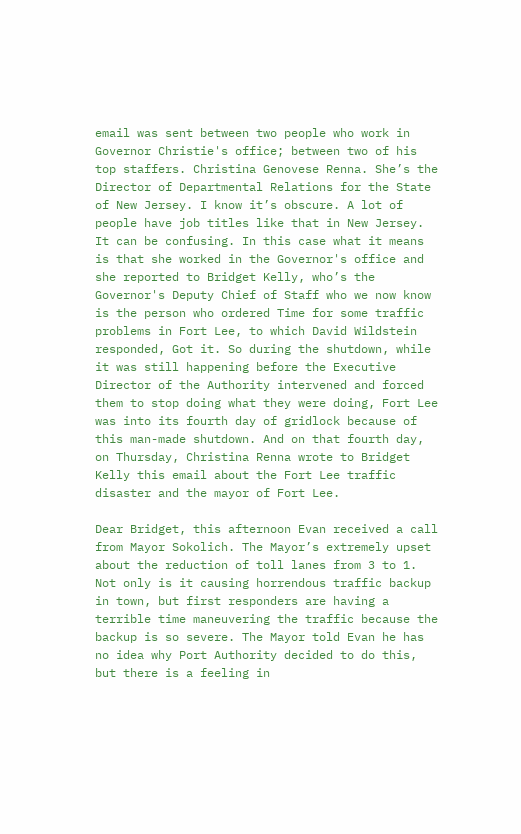email was sent between two people who work in Governor Christie's office; between two of his top staffers. Christina Genovese Renna. She’s the Director of Departmental Relations for the State of New Jersey. I know it’s obscure. A lot of people have job titles like that in New Jersey. It can be confusing. In this case what it means is that she worked in the Governor's office and she reported to Bridget Kelly, who’s the Governor's Deputy Chief of Staff who we now know is the person who ordered Time for some traffic problems in Fort Lee, to which David Wildstein responded, Got it. So during the shutdown, while it was still happening before the Executive Director of the Authority intervened and forced them to stop doing what they were doing, Fort Lee was into its fourth day of gridlock because of this man-made shutdown. And on that fourth day, on Thursday, Christina Renna wrote to Bridget Kelly this email about the Fort Lee traffic disaster and the mayor of Fort Lee.

Dear Bridget, this afternoon Evan received a call from Mayor Sokolich. The Mayor’s extremely upset about the reduction of toll lanes from 3 to 1. Not only is it causing horrendous traffic backup in town, but first responders are having a terrible time maneuvering the traffic because the backup is so severe. The Mayor told Evan he has no idea why Port Authority decided to do this, but there is a feeling in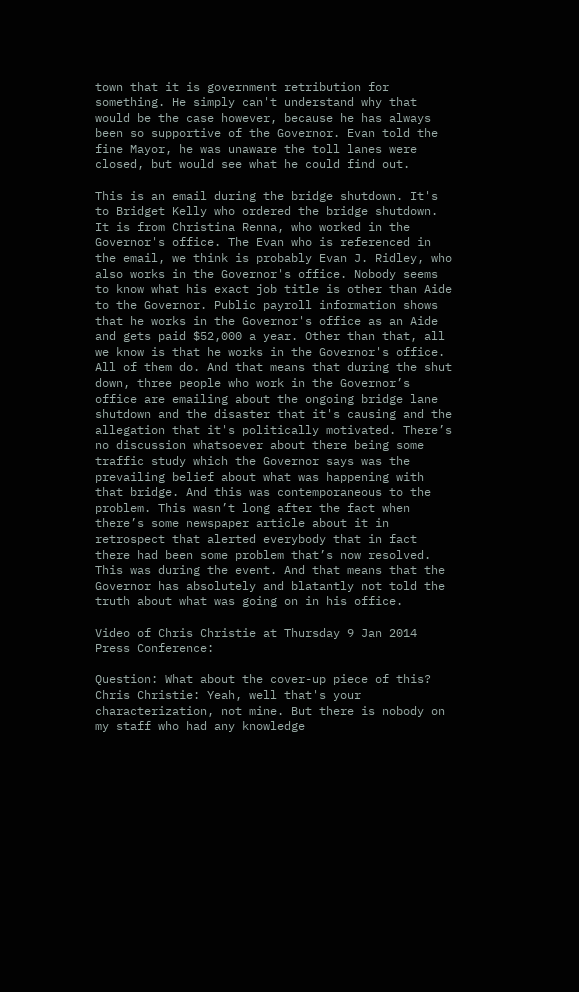town that it is government retribution for something. He simply can't understand why that would be the case however, because he has always been so supportive of the Governor. Evan told the fine Mayor, he was unaware the toll lanes were closed, but would see what he could find out.

This is an email during the bridge shutdown. It's to Bridget Kelly who ordered the bridge shutdown. It is from Christina Renna, who worked in the Governor's office. The Evan who is referenced in the email, we think is probably Evan J. Ridley, who also works in the Governor's office. Nobody seems to know what his exact job title is other than Aide to the Governor. Public payroll information shows that he works in the Governor's office as an Aide and gets paid $52,000 a year. Other than that, all we know is that he works in the Governor's office. All of them do. And that means that during the shut down, three people who work in the Governor’s office are emailing about the ongoing bridge lane shutdown and the disaster that it's causing and the allegation that it's politically motivated. There’s no discussion whatsoever about there being some traffic study which the Governor says was the prevailing belief about what was happening with that bridge. And this was contemporaneous to the problem. This wasn’t long after the fact when there’s some newspaper article about it in retrospect that alerted everybody that in fact there had been some problem that’s now resolved. This was during the event. And that means that the Governor has absolutely and blatantly not told the truth about what was going on in his office.

Video of Chris Christie at Thursday 9 Jan 2014 Press Conference:

Question: What about the cover-up piece of this?
Chris Christie: Yeah, well that's your characterization, not mine. But there is nobody on my staff who had any knowledge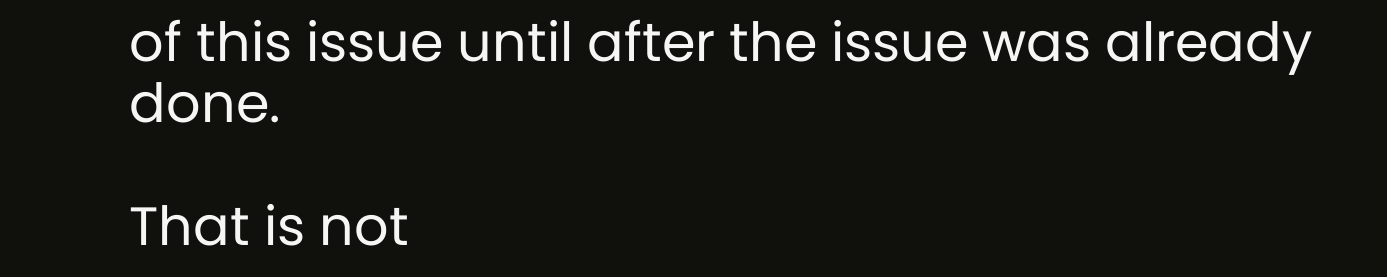of this issue until after the issue was already done.

That is not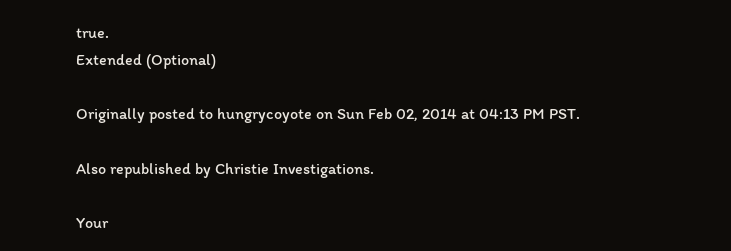true.
Extended (Optional)

Originally posted to hungrycoyote on Sun Feb 02, 2014 at 04:13 PM PST.

Also republished by Christie Investigations.

Your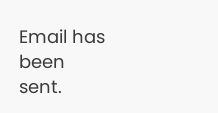Email has been sent.